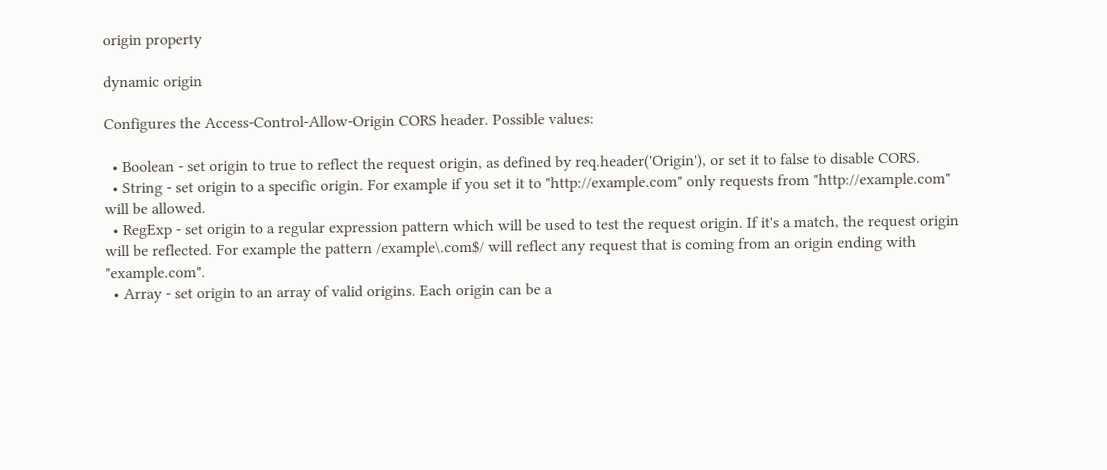origin property

dynamic origin

Configures the Access-Control-Allow-Origin CORS header. Possible values:

  • Boolean - set origin to true to reflect the request origin, as defined by req.header('Origin'), or set it to false to disable CORS.
  • String - set origin to a specific origin. For example if you set it to "http://example.com" only requests from "http://example.com" will be allowed.
  • RegExp - set origin to a regular expression pattern which will be used to test the request origin. If it's a match, the request origin will be reflected. For example the pattern /example\.com$/ will reflect any request that is coming from an origin ending with "example.com".
  • Array - set origin to an array of valid origins. Each origin can be a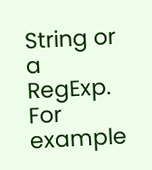String or a RegExp. For example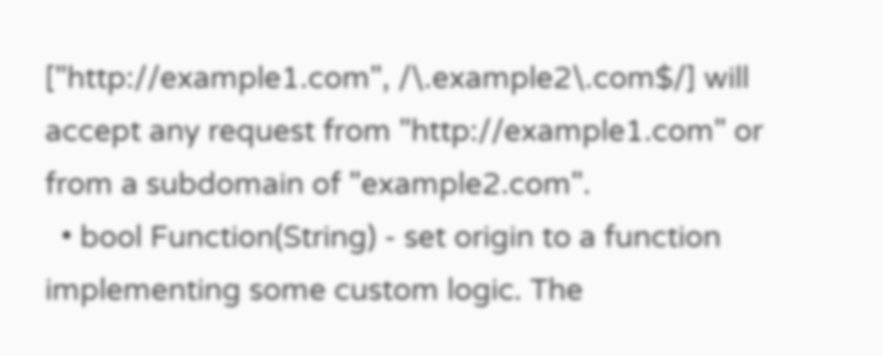["http://example1.com", /\.example2\.com$/] will accept any request from "http://example1.com" or from a subdomain of "example2.com".
  • bool Function(String) - set origin to a function implementing some custom logic. The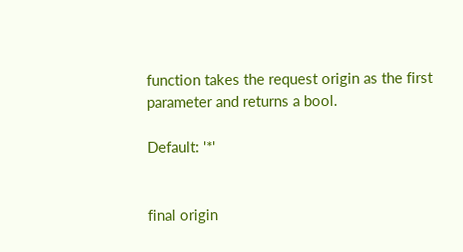function takes the request origin as the first parameter and returns a bool.

Default: '*'


final origin